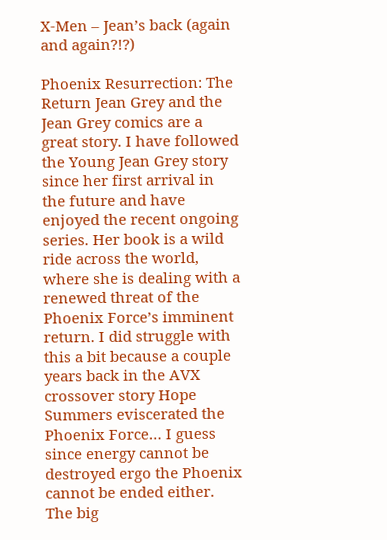X-Men – Jean’s back (again and again?!?)

Phoenix Resurrection: The Return Jean Grey and the Jean Grey comics are a great story. I have followed the Young Jean Grey story since her first arrival in the future and have enjoyed the recent ongoing series. Her book is a wild ride across the world, where she is dealing with a renewed threat of the Phoenix Force’s imminent return. I did struggle with this a bit because a couple years back in the AVX crossover story Hope Summers eviscerated the Phoenix Force… I guess since energy cannot be destroyed ergo the Phoenix cannot be ended either. The big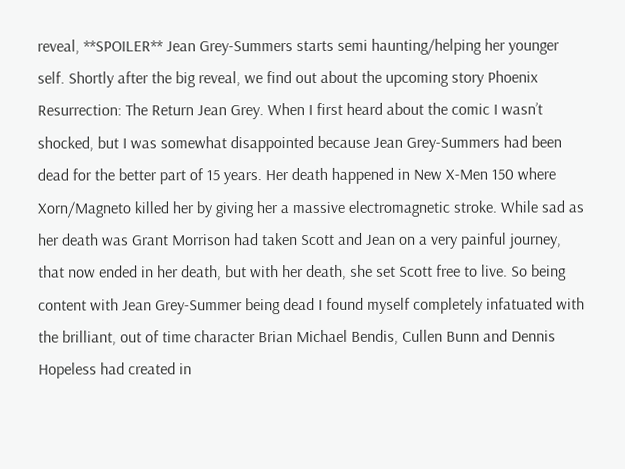reveal, **SPOILER** Jean Grey-Summers starts semi haunting/helping her younger self. Shortly after the big reveal, we find out about the upcoming story Phoenix Resurrection: The Return Jean Grey. When I first heard about the comic I wasn’t shocked, but I was somewhat disappointed because Jean Grey-Summers had been dead for the better part of 15 years. Her death happened in New X-Men 150 where Xorn/Magneto killed her by giving her a massive electromagnetic stroke. While sad as her death was Grant Morrison had taken Scott and Jean on a very painful journey, that now ended in her death, but with her death, she set Scott free to live. So being content with Jean Grey-Summer being dead I found myself completely infatuated with the brilliant, out of time character Brian Michael Bendis, Cullen Bunn and Dennis Hopeless had created in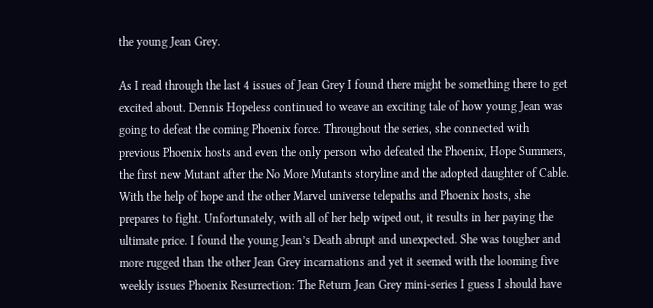the young Jean Grey.

As I read through the last 4 issues of Jean Grey I found there might be something there to get excited about. Dennis Hopeless continued to weave an exciting tale of how young Jean was going to defeat the coming Phoenix force. Throughout the series, she connected with previous Phoenix hosts and even the only person who defeated the Phoenix, Hope Summers, the first new Mutant after the No More Mutants storyline and the adopted daughter of Cable. With the help of hope and the other Marvel universe telepaths and Phoenix hosts, she prepares to fight. Unfortunately, with all of her help wiped out, it results in her paying the ultimate price. I found the young Jean’s Death abrupt and unexpected. She was tougher and more rugged than the other Jean Grey incarnations and yet it seemed with the looming five weekly issues Phoenix Resurrection: The Return Jean Grey mini-series I guess I should have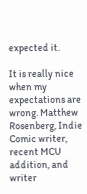expected it.

It is really nice when my expectations are wrong. Matthew Rosenberg, Indie Comic writer, recent MCU addition, and writer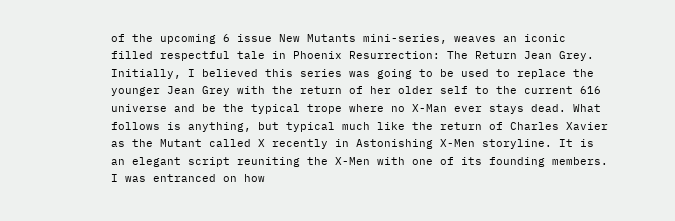of the upcoming 6 issue New Mutants mini-series, weaves an iconic filled respectful tale in Phoenix Resurrection: The Return Jean Grey. Initially, I believed this series was going to be used to replace the younger Jean Grey with the return of her older self to the current 616 universe and be the typical trope where no X-Man ever stays dead. What follows is anything, but typical much like the return of Charles Xavier as the Mutant called X recently in Astonishing X-Men storyline. It is an elegant script reuniting the X-Men with one of its founding members. I was entranced on how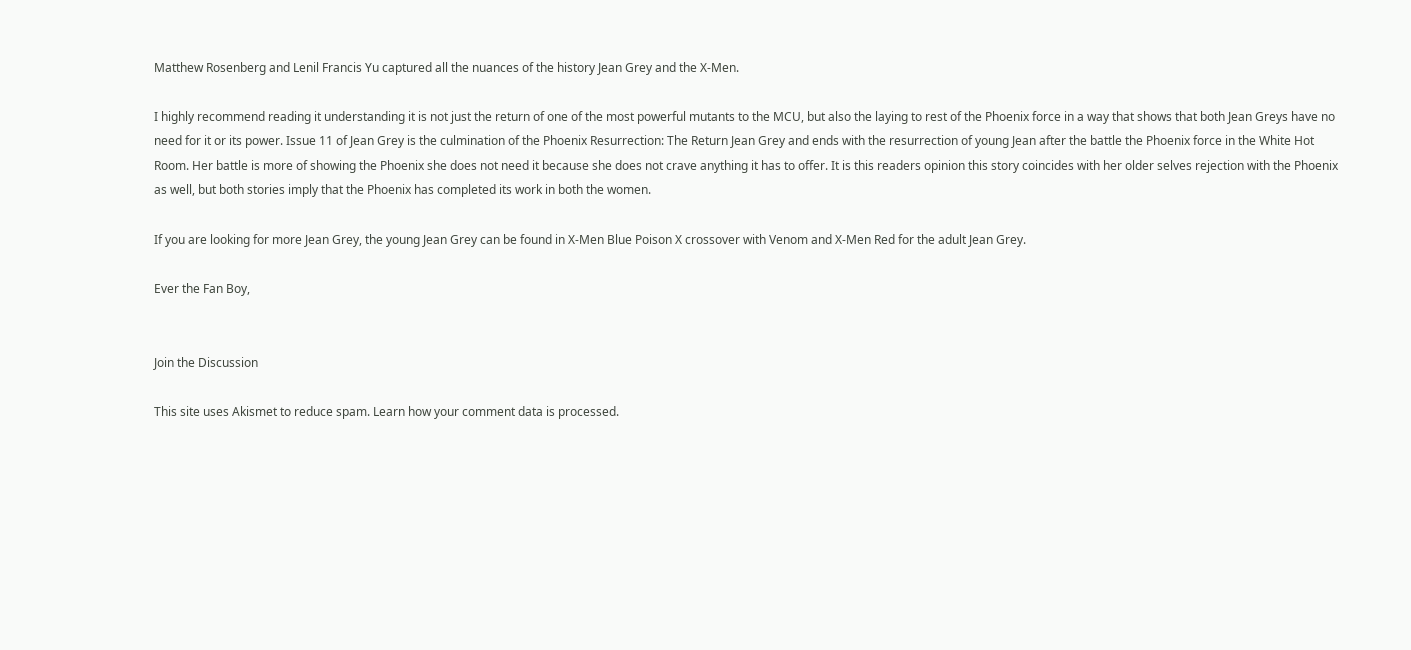Matthew Rosenberg and Lenil Francis Yu captured all the nuances of the history Jean Grey and the X-Men.

I highly recommend reading it understanding it is not just the return of one of the most powerful mutants to the MCU, but also the laying to rest of the Phoenix force in a way that shows that both Jean Greys have no need for it or its power. Issue 11 of Jean Grey is the culmination of the Phoenix Resurrection: The Return Jean Grey and ends with the resurrection of young Jean after the battle the Phoenix force in the White Hot Room. Her battle is more of showing the Phoenix she does not need it because she does not crave anything it has to offer. It is this readers opinion this story coincides with her older selves rejection with the Phoenix as well, but both stories imply that the Phoenix has completed its work in both the women.

If you are looking for more Jean Grey, the young Jean Grey can be found in X-Men Blue Poison X crossover with Venom and X-Men Red for the adult Jean Grey.

Ever the Fan Boy,


Join the Discussion

This site uses Akismet to reduce spam. Learn how your comment data is processed.